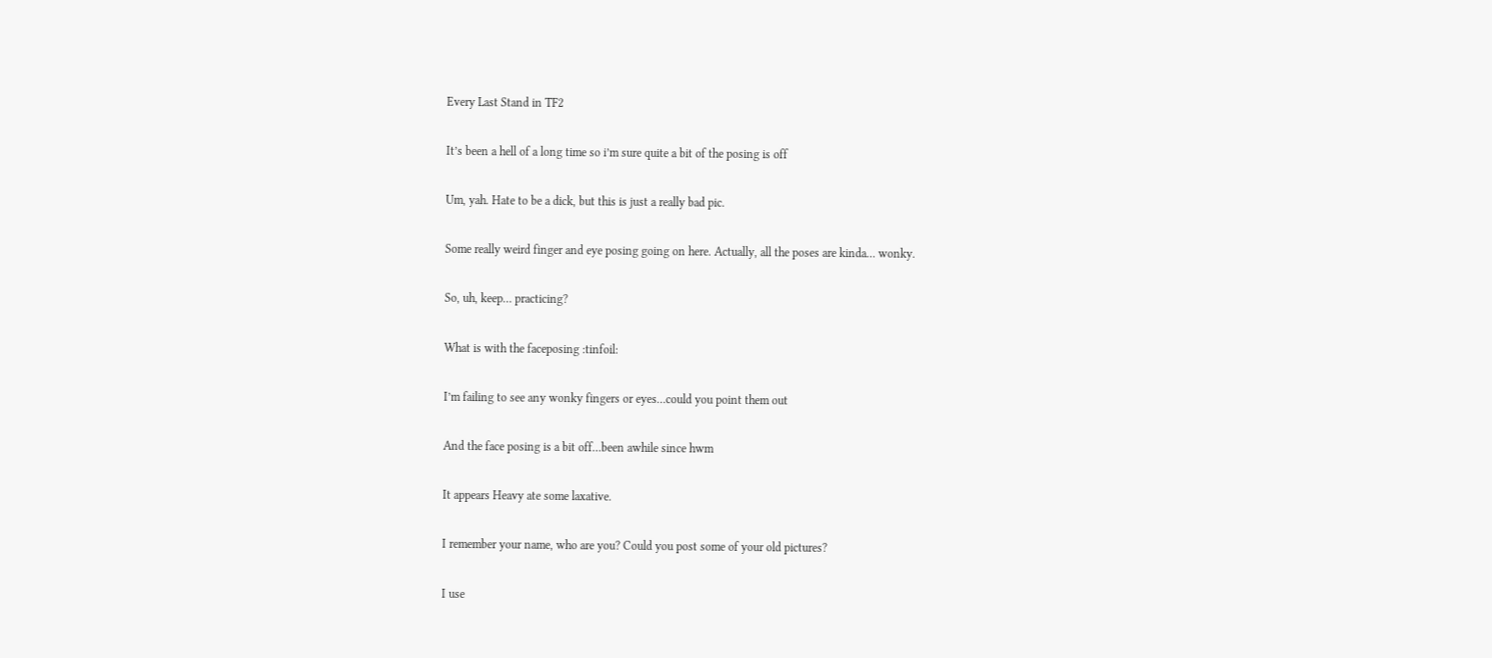Every Last Stand in TF2

It’s been a hell of a long time so i’m sure quite a bit of the posing is off

Um, yah. Hate to be a dick, but this is just a really bad pic.

Some really weird finger and eye posing going on here. Actually, all the poses are kinda… wonky.

So, uh, keep… practicing?

What is with the faceposing :tinfoil:

I’m failing to see any wonky fingers or eyes…could you point them out

And the face posing is a bit off…been awhile since hwm

It appears Heavy ate some laxative.

I remember your name, who are you? Could you post some of your old pictures?

I use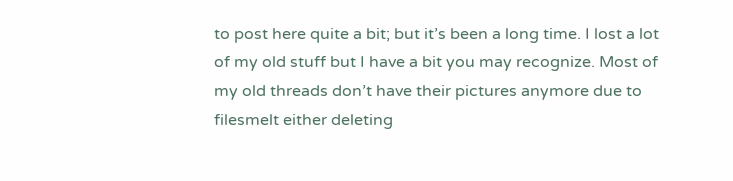to post here quite a bit; but it’s been a long time. I lost a lot of my old stuff but I have a bit you may recognize. Most of my old threads don’t have their pictures anymore due to filesmelt either deleting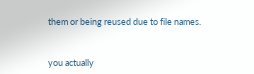them or being reused due to file names.


you actually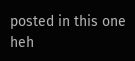posted in this one heh